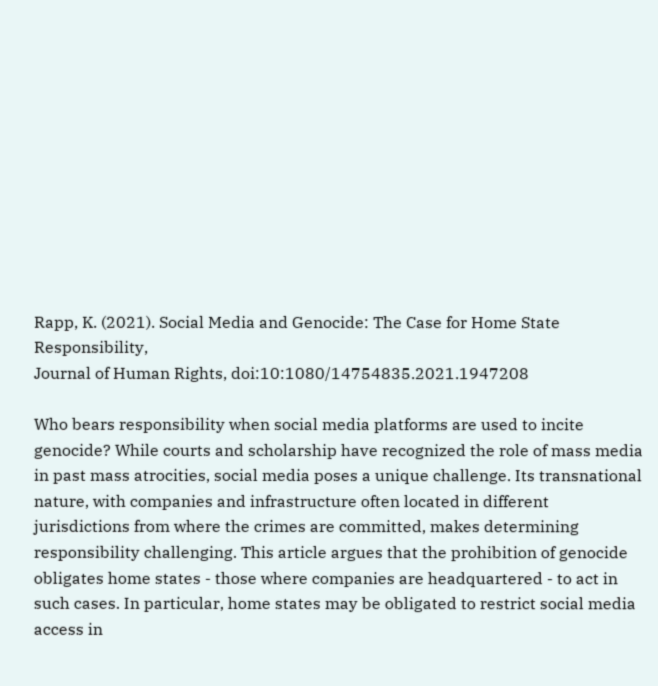Rapp, K. (2021). Social Media and Genocide: The Case for Home State Responsibility,
Journal of Human Rights, doi:10:1080/14754835.2021.1947208

Who bears responsibility when social media platforms are used to incite genocide? While courts and scholarship have recognized the role of mass media in past mass atrocities, social media poses a unique challenge. Its transnational nature, with companies and infrastructure often located in different jurisdictions from where the crimes are committed, makes determining responsibility challenging. This article argues that the prohibition of genocide obligates home states - those where companies are headquartered - to act in such cases. In particular, home states may be obligated to restrict social media access in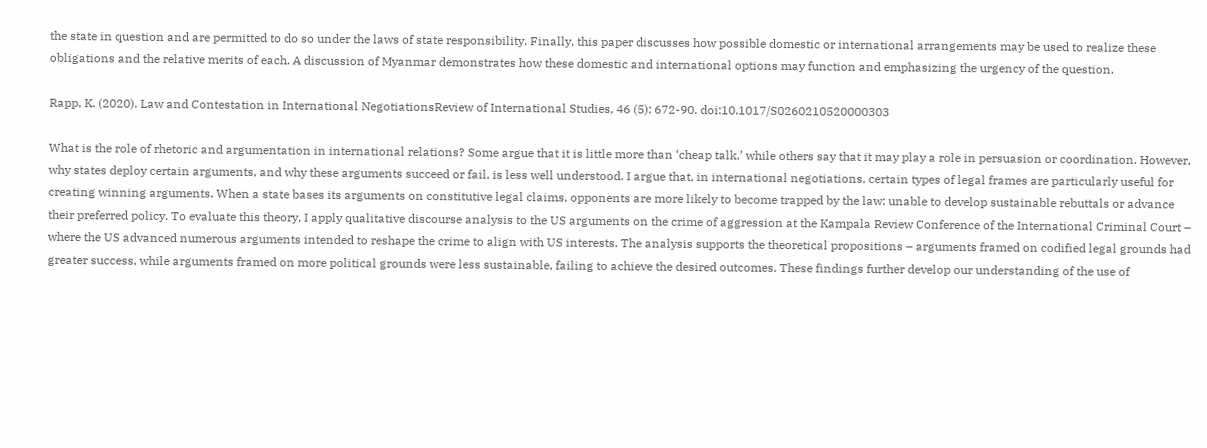the state in question and are permitted to do so under the laws of state responsibility. Finally, this paper discusses how possible domestic or international arrangements may be used to realize these obligations and the relative merits of each. A discussion of Myanmar demonstrates how these domestic and international options may function and emphasizing the urgency of the question.

Rapp, K. (2020). Law and Contestation in International NegotiationsReview of International Studies, 46 (5): 672-90. doi:10.1017/S0260210520000303

What is the role of rhetoric and argumentation in international relations? Some argue that it is little more than ‘cheap talk,’ while others say that it may play a role in persuasion or coordination. However, why states deploy certain arguments, and why these arguments succeed or fail, is less well understood. I argue that, in international negotiations, certain types of legal frames are particularly useful for creating winning arguments. When a state bases its arguments on constitutive legal claims, opponents are more likely to become trapped by the law: unable to develop sustainable rebuttals or advance their preferred policy. To evaluate this theory, I apply qualitative discourse analysis to the US arguments on the crime of aggression at the Kampala Review Conference of the International Criminal Court – where the US advanced numerous arguments intended to reshape the crime to align with US interests. The analysis supports the theoretical propositions – arguments framed on codified legal grounds had greater success, while arguments framed on more political grounds were less sustainable, failing to achieve the desired outcomes. These findings further develop our understanding of the use of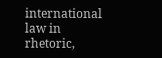international law in rhetoric,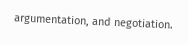argumentation, and negotiation.